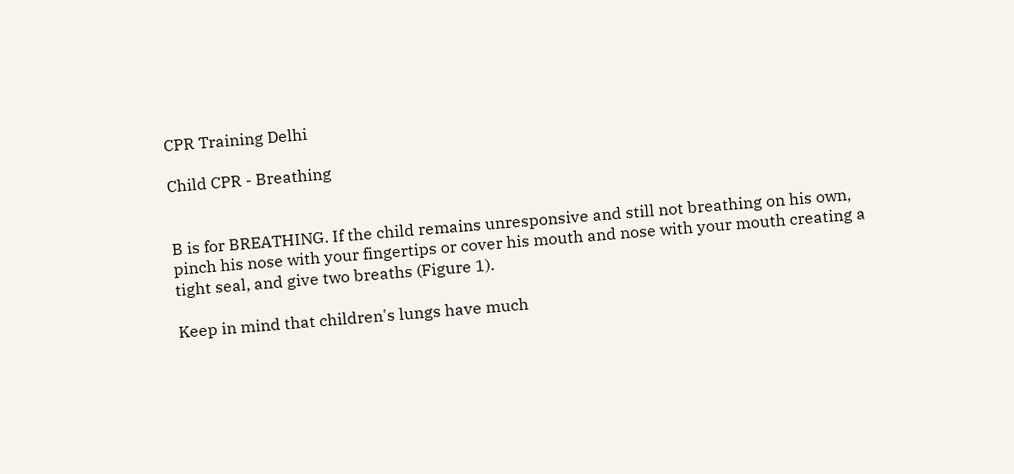CPR Training Delhi

Child CPR - Breathing


B is for BREATHING. If the child remains unresponsive and still not breathing on his own, pinch his nose with your fingertips or cover his mouth and nose with your mouth creating a tight seal, and give two breaths (Figure 1).

Keep in mind that children's lungs have much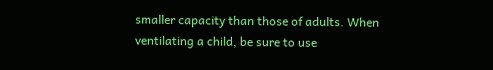smaller capacity than those of adults. When ventilating a child, be sure to use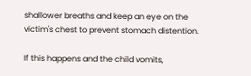shallower breaths and keep an eye on the victim's chest to prevent stomach distention.

If this happens and the child vomits,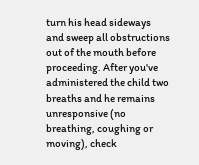turn his head sideways and sweep all obstructions out of the mouth before proceeding. After you've administered the child two breaths and he remains unresponsive (no breathing, coughing or moving), check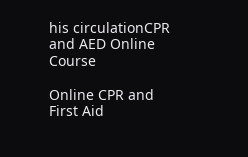his circulationCPR and AED Online Course

Online CPR and First Aid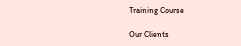Training Course

Our Clients